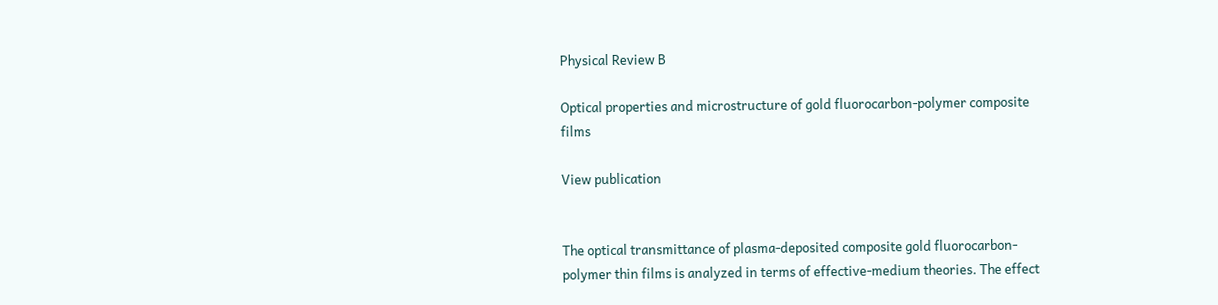Physical Review B

Optical properties and microstructure of gold fluorocarbon-polymer composite films

View publication


The optical transmittance of plasma-deposited composite gold fluorocarbon-polymer thin films is analyzed in terms of effective-medium theories. The effect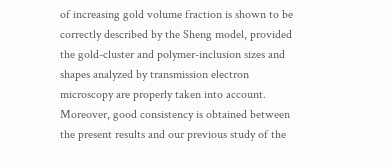of increasing gold volume fraction is shown to be correctly described by the Sheng model, provided the gold-cluster and polymer-inclusion sizes and shapes analyzed by transmission electron microscopy are properly taken into account. Moreover, good consistency is obtained between the present results and our previous study of the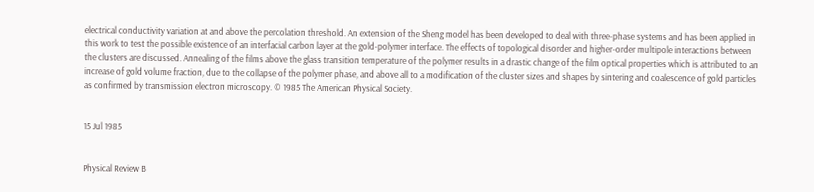electrical conductivity variation at and above the percolation threshold. An extension of the Sheng model has been developed to deal with three-phase systems and has been applied in this work to test the possible existence of an interfacial carbon layer at the gold-polymer interface. The effects of topological disorder and higher-order multipole interactions between the clusters are discussed. Annealing of the films above the glass transition temperature of the polymer results in a drastic change of the film optical properties which is attributed to an increase of gold volume fraction, due to the collapse of the polymer phase, and above all to a modification of the cluster sizes and shapes by sintering and coalescence of gold particles as confirmed by transmission electron microscopy. © 1985 The American Physical Society.


15 Jul 1985


Physical Review B